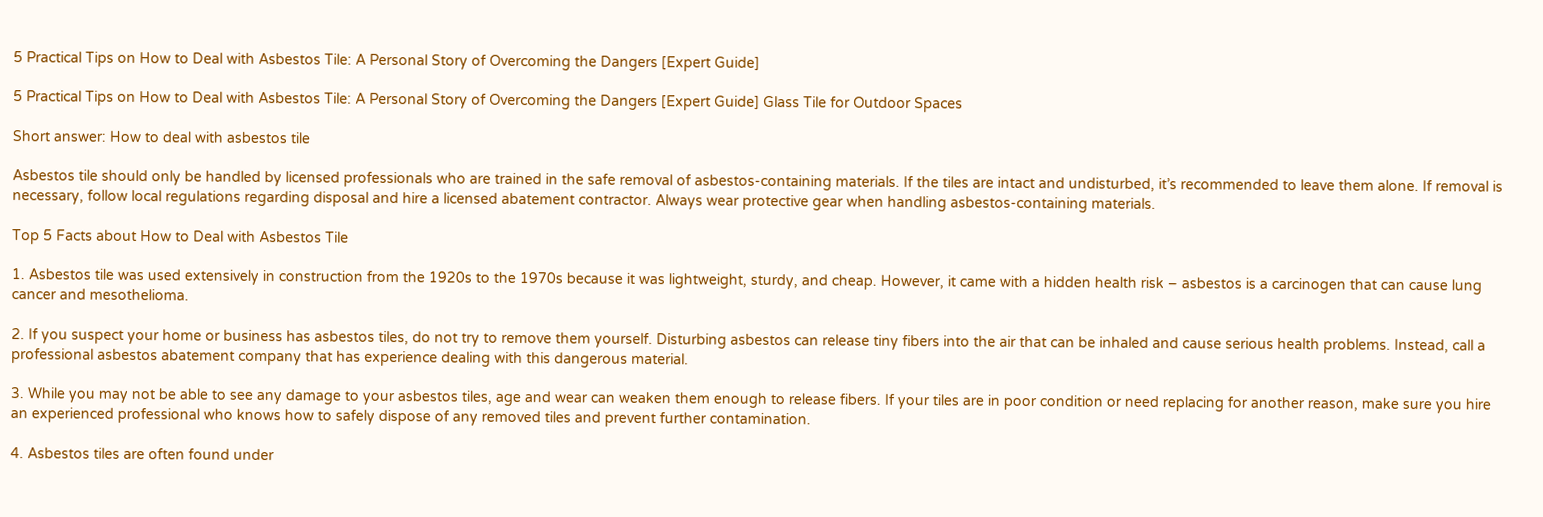5 Practical Tips on How to Deal with Asbestos Tile: A Personal Story of Overcoming the Dangers [Expert Guide]

5 Practical Tips on How to Deal with Asbestos Tile: A Personal Story of Overcoming the Dangers [Expert Guide] Glass Tile for Outdoor Spaces

Short answer: How to deal with asbestos tile

Asbestos tile should only be handled by licensed professionals who are trained in the safe removal of asbestos-containing materials. If the tiles are intact and undisturbed, it’s recommended to leave them alone. If removal is necessary, follow local regulations regarding disposal and hire a licensed abatement contractor. Always wear protective gear when handling asbestos-containing materials.

Top 5 Facts about How to Deal with Asbestos Tile

1. Asbestos tile was used extensively in construction from the 1920s to the 1970s because it was lightweight, sturdy, and cheap. However, it came with a hidden health risk – asbestos is a carcinogen that can cause lung cancer and mesothelioma.

2. If you suspect your home or business has asbestos tiles, do not try to remove them yourself. Disturbing asbestos can release tiny fibers into the air that can be inhaled and cause serious health problems. Instead, call a professional asbestos abatement company that has experience dealing with this dangerous material.

3. While you may not be able to see any damage to your asbestos tiles, age and wear can weaken them enough to release fibers. If your tiles are in poor condition or need replacing for another reason, make sure you hire an experienced professional who knows how to safely dispose of any removed tiles and prevent further contamination.

4. Asbestos tiles are often found under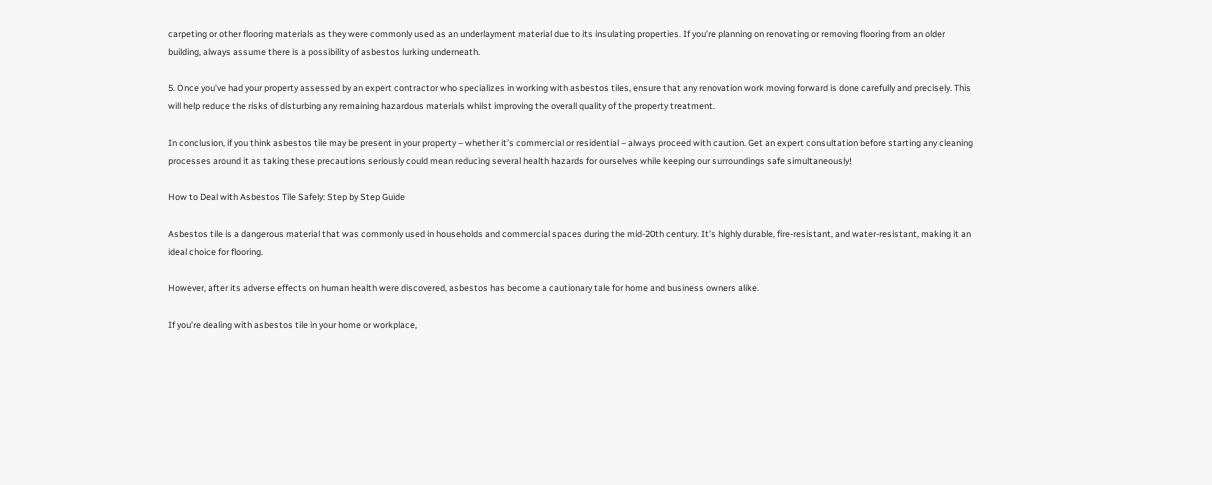carpeting or other flooring materials as they were commonly used as an underlayment material due to its insulating properties. If you’re planning on renovating or removing flooring from an older building, always assume there is a possibility of asbestos lurking underneath.

5. Once you’ve had your property assessed by an expert contractor who specializes in working with asbestos tiles, ensure that any renovation work moving forward is done carefully and precisely. This will help reduce the risks of disturbing any remaining hazardous materials whilst improving the overall quality of the property treatment.

In conclusion, if you think asbestos tile may be present in your property – whether it’s commercial or residential – always proceed with caution. Get an expert consultation before starting any cleaning processes around it as taking these precautions seriously could mean reducing several health hazards for ourselves while keeping our surroundings safe simultaneously!

How to Deal with Asbestos Tile Safely: Step by Step Guide

Asbestos tile is a dangerous material that was commonly used in households and commercial spaces during the mid-20th century. It’s highly durable, fire-resistant, and water-resistant, making it an ideal choice for flooring.

However, after its adverse effects on human health were discovered, asbestos has become a cautionary tale for home and business owners alike.

If you’re dealing with asbestos tile in your home or workplace,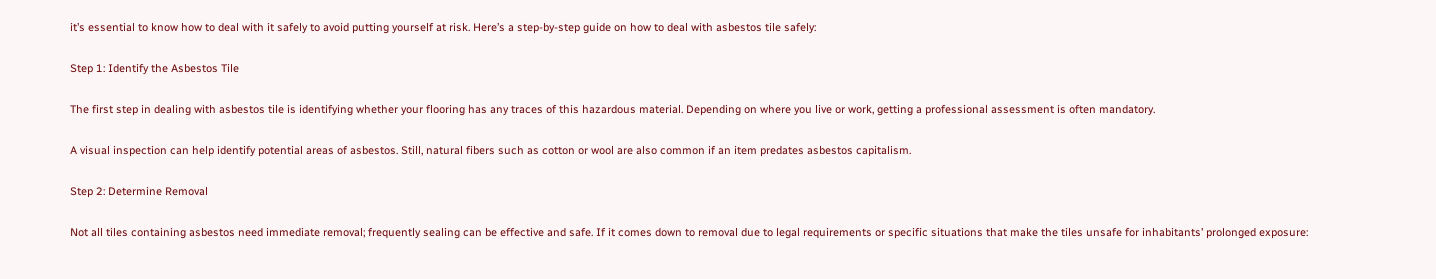it’s essential to know how to deal with it safely to avoid putting yourself at risk. Here’s a step-by-step guide on how to deal with asbestos tile safely:

Step 1: Identify the Asbestos Tile

The first step in dealing with asbestos tile is identifying whether your flooring has any traces of this hazardous material. Depending on where you live or work, getting a professional assessment is often mandatory.

A visual inspection can help identify potential areas of asbestos. Still, natural fibers such as cotton or wool are also common if an item predates asbestos capitalism.

Step 2: Determine Removal

Not all tiles containing asbestos need immediate removal; frequently sealing can be effective and safe. If it comes down to removal due to legal requirements or specific situations that make the tiles unsafe for inhabitants’ prolonged exposure: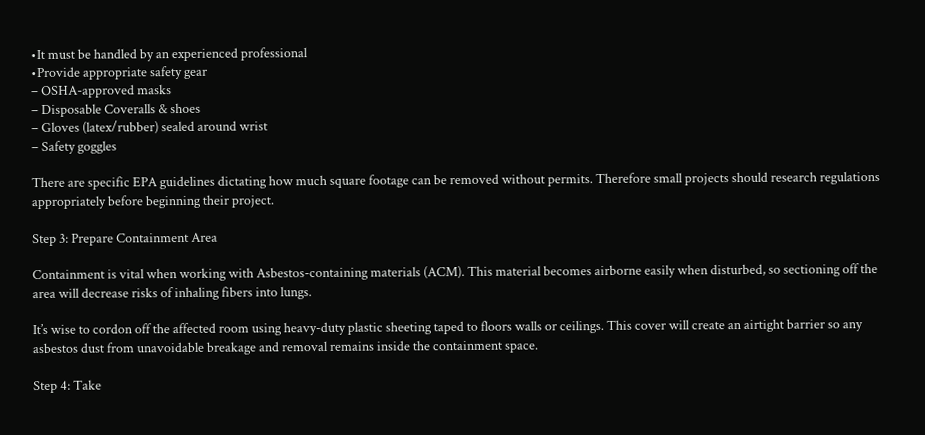•It must be handled by an experienced professional
•Provide appropriate safety gear
– OSHA-approved masks
– Disposable Coveralls & shoes
– Gloves (latex/rubber) sealed around wrist
– Safety goggles

There are specific EPA guidelines dictating how much square footage can be removed without permits. Therefore small projects should research regulations appropriately before beginning their project.

Step 3: Prepare Containment Area

Containment is vital when working with Asbestos-containing materials (ACM). This material becomes airborne easily when disturbed, so sectioning off the area will decrease risks of inhaling fibers into lungs.

It’s wise to cordon off the affected room using heavy-duty plastic sheeting taped to floors walls or ceilings. This cover will create an airtight barrier so any asbestos dust from unavoidable breakage and removal remains inside the containment space.

Step 4: Take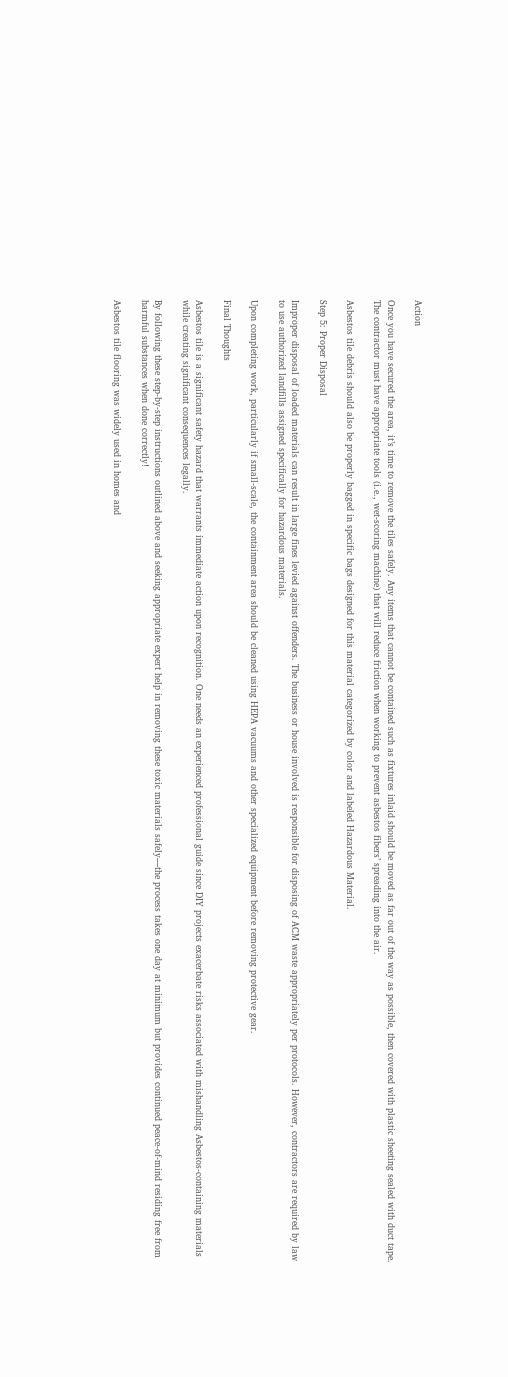Action

Once you have secured the area, it’s time to remove the tiles safely. Any items that cannot be contained such as fixtures inlaid should be moved as far out of the way as possible, then covered with plastic sheeting sealed with duct tape. The contractor must have appropriate tools (i.e., wet-scoring machine) that will reduce friction when working to prevent asbestos fibers’ spreading into the air.

Asbestos tile debris should also be properly bagged in specific bags designed for this material categorized by color and labeled Hazardous Material.

Step 5: Proper Disposal

Improper disposal of loaded materials can result in large fines levied against offenders. The business or house involved is responsible for disposing of ACM waste appropriately per protocols. However, contractors are required by law to use authorized landfills assigned specifically for hazardous materials.

Upon completing work, particularly if small-scale, the containment area should be cleaned using HEPA vacuums and other specialized equipment before removing protective gear.

Final Thoughts

Asbestos tile is a significant safety hazard that warrants immediate action upon recognition. One needs an experienced professional guide since DIY projects exacerbate risks associated with mishandling Asbestos-containing materials while creating significant consequences legally.

By following these step-by-step instructions outlined above and seeking appropriate expert help in removing these toxic materials safely—the process takes one day at minimum but provides continued peace-of-mind residing free from harmful substances when done correctly!

Asbestos tile flooring was widely used in homes and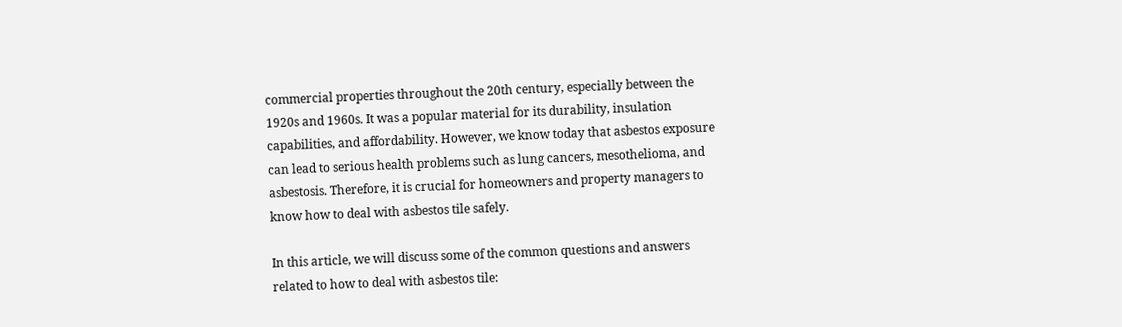commercial properties throughout the 20th century, especially between the 1920s and 1960s. It was a popular material for its durability, insulation capabilities, and affordability. However, we know today that asbestos exposure can lead to serious health problems such as lung cancers, mesothelioma, and asbestosis. Therefore, it is crucial for homeowners and property managers to know how to deal with asbestos tile safely.

In this article, we will discuss some of the common questions and answers related to how to deal with asbestos tile: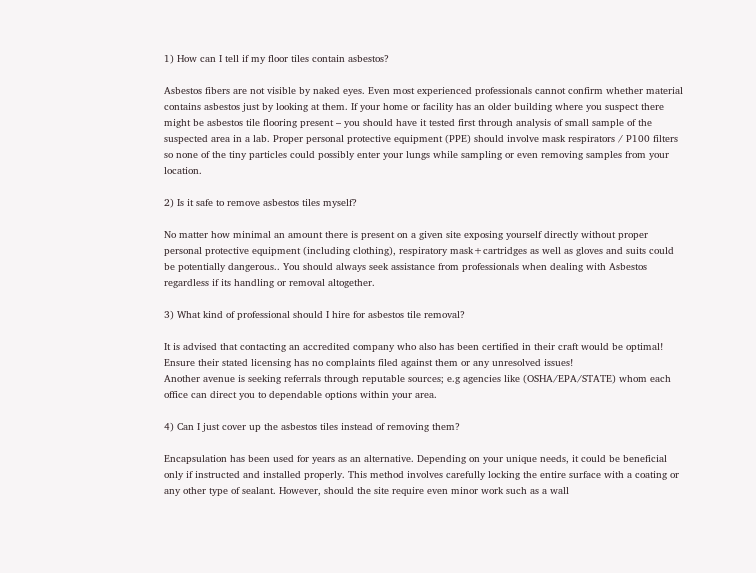1) How can I tell if my floor tiles contain asbestos?

Asbestos fibers are not visible by naked eyes. Even most experienced professionals cannot confirm whether material contains asbestos just by looking at them. If your home or facility has an older building where you suspect there might be asbestos tile flooring present – you should have it tested first through analysis of small sample of the suspected area in a lab. Proper personal protective equipment (PPE) should involve mask respirators / P100 filters so none of the tiny particles could possibly enter your lungs while sampling or even removing samples from your location.

2) Is it safe to remove asbestos tiles myself?

No matter how minimal an amount there is present on a given site exposing yourself directly without proper personal protective equipment (including clothing), respiratory mask+cartridges as well as gloves and suits could be potentially dangerous.. You should always seek assistance from professionals when dealing with Asbestos regardless if its handling or removal altogether.

3) What kind of professional should I hire for asbestos tile removal?

It is advised that contacting an accredited company who also has been certified in their craft would be optimal! Ensure their stated licensing has no complaints filed against them or any unresolved issues!
Another avenue is seeking referrals through reputable sources; e.g agencies like (OSHA/EPA/STATE) whom each office can direct you to dependable options within your area.

4) Can I just cover up the asbestos tiles instead of removing them?

Encapsulation has been used for years as an alternative. Depending on your unique needs, it could be beneficial only if instructed and installed properly. This method involves carefully locking the entire surface with a coating or any other type of sealant. However, should the site require even minor work such as a wall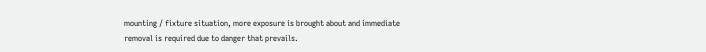mounting / fixture situation, more exposure is brought about and immediate removal is required due to danger that prevails.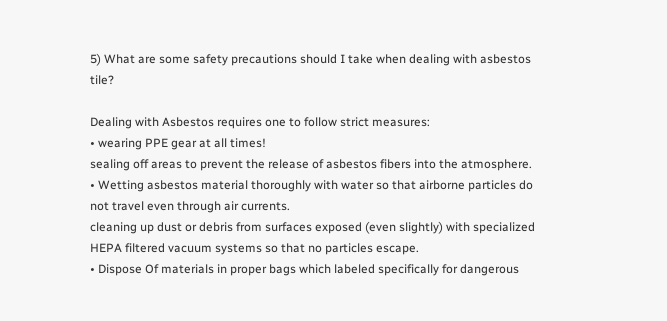5) What are some safety precautions should I take when dealing with asbestos tile?

Dealing with Asbestos requires one to follow strict measures:
• wearing PPE gear at all times!
sealing off areas to prevent the release of asbestos fibers into the atmosphere.
• Wetting asbestos material thoroughly with water so that airborne particles do not travel even through air currents.
cleaning up dust or debris from surfaces exposed (even slightly) with specialized HEPA filtered vacuum systems so that no particles escape.
• Dispose Of materials in proper bags which labeled specifically for dangerous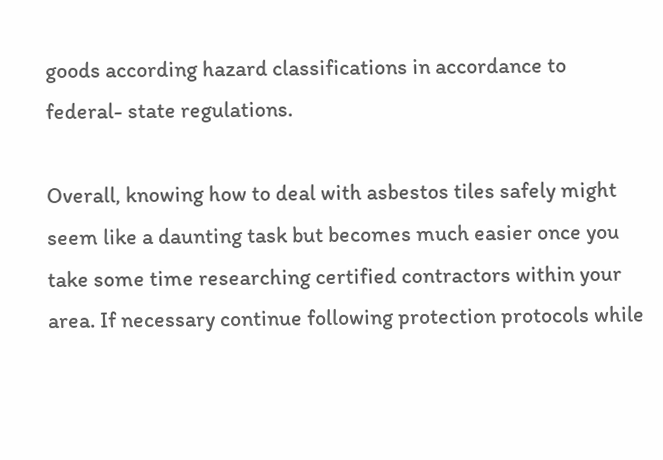goods according hazard classifications in accordance to federal- state regulations.

Overall, knowing how to deal with asbestos tiles safely might seem like a daunting task but becomes much easier once you take some time researching certified contractors within your area. If necessary continue following protection protocols while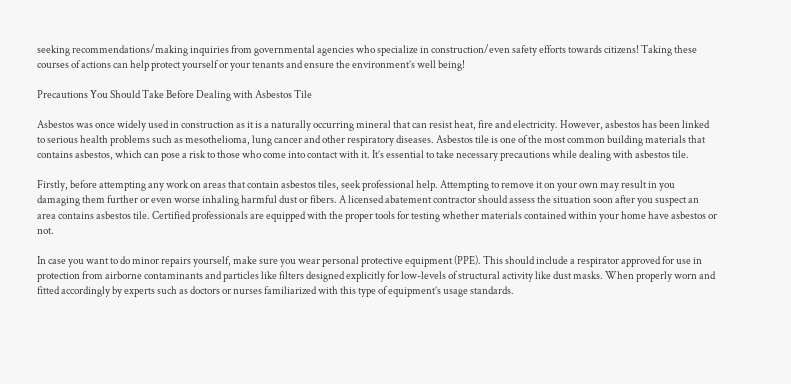seeking recommendations/making inquiries from governmental agencies who specialize in construction/even safety efforts towards citizens! Taking these courses of actions can help protect yourself or your tenants and ensure the environment’s well being!

Precautions You Should Take Before Dealing with Asbestos Tile

Asbestos was once widely used in construction as it is a naturally occurring mineral that can resist heat, fire and electricity. However, asbestos has been linked to serious health problems such as mesothelioma, lung cancer and other respiratory diseases. Asbestos tile is one of the most common building materials that contains asbestos, which can pose a risk to those who come into contact with it. It’s essential to take necessary precautions while dealing with asbestos tile.

Firstly, before attempting any work on areas that contain asbestos tiles, seek professional help. Attempting to remove it on your own may result in you damaging them further or even worse inhaling harmful dust or fibers. A licensed abatement contractor should assess the situation soon after you suspect an area contains asbestos tile. Certified professionals are equipped with the proper tools for testing whether materials contained within your home have asbestos or not.

In case you want to do minor repairs yourself, make sure you wear personal protective equipment (PPE). This should include a respirator approved for use in protection from airborne contaminants and particles like filters designed explicitly for low-levels of structural activity like dust masks. When properly worn and fitted accordingly by experts such as doctors or nurses familiarized with this type of equipment’s usage standards.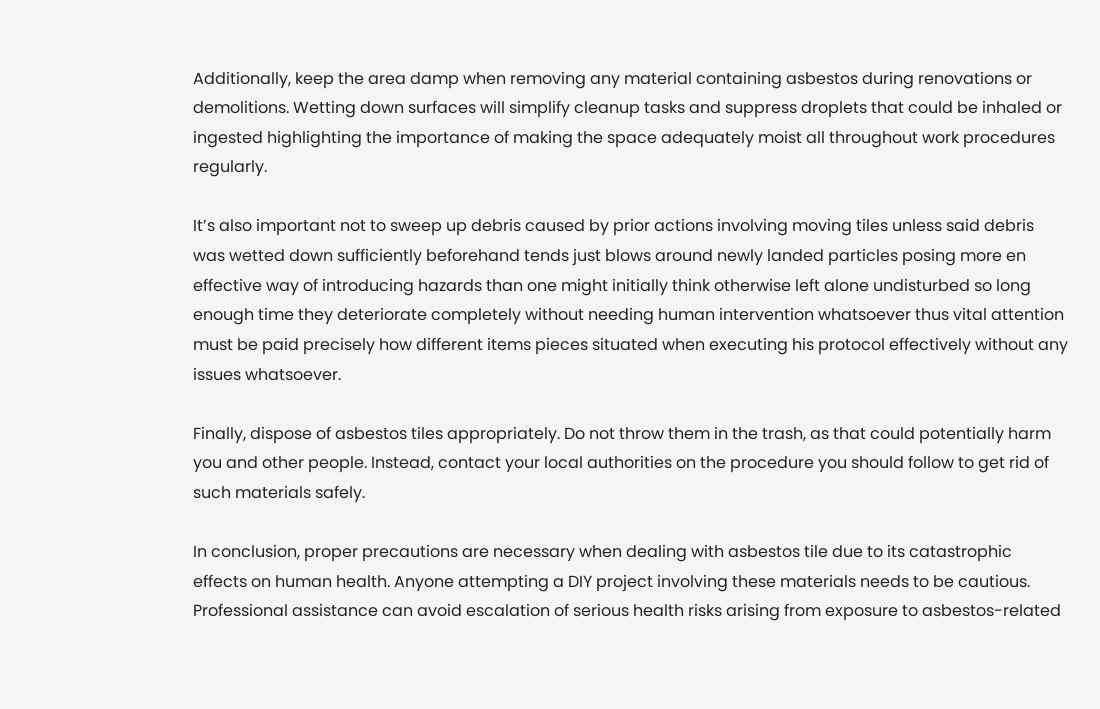Additionally, keep the area damp when removing any material containing asbestos during renovations or demolitions. Wetting down surfaces will simplify cleanup tasks and suppress droplets that could be inhaled or ingested highlighting the importance of making the space adequately moist all throughout work procedures regularly.

It’s also important not to sweep up debris caused by prior actions involving moving tiles unless said debris was wetted down sufficiently beforehand tends just blows around newly landed particles posing more en effective way of introducing hazards than one might initially think otherwise left alone undisturbed so long enough time they deteriorate completely without needing human intervention whatsoever thus vital attention must be paid precisely how different items pieces situated when executing his protocol effectively without any issues whatsoever.

Finally, dispose of asbestos tiles appropriately. Do not throw them in the trash, as that could potentially harm you and other people. Instead, contact your local authorities on the procedure you should follow to get rid of such materials safely.

In conclusion, proper precautions are necessary when dealing with asbestos tile due to its catastrophic effects on human health. Anyone attempting a DIY project involving these materials needs to be cautious. Professional assistance can avoid escalation of serious health risks arising from exposure to asbestos-related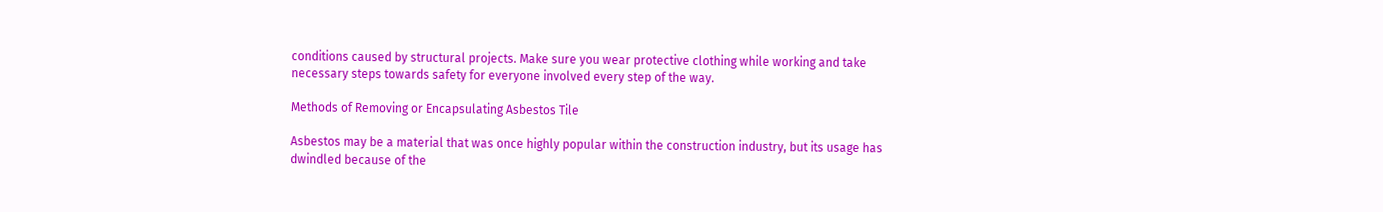conditions caused by structural projects. Make sure you wear protective clothing while working and take necessary steps towards safety for everyone involved every step of the way.

Methods of Removing or Encapsulating Asbestos Tile

Asbestos may be a material that was once highly popular within the construction industry, but its usage has dwindled because of the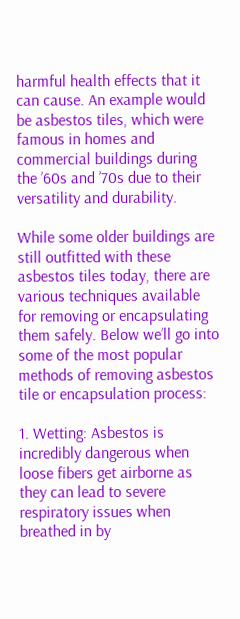harmful health effects that it can cause. An example would be asbestos tiles, which were famous in homes and commercial buildings during the ’60s and ’70s due to their versatility and durability.

While some older buildings are still outfitted with these asbestos tiles today, there are various techniques available for removing or encapsulating them safely. Below we’ll go into some of the most popular methods of removing asbestos tile or encapsulation process:

1. Wetting: Asbestos is incredibly dangerous when loose fibers get airborne as they can lead to severe respiratory issues when breathed in by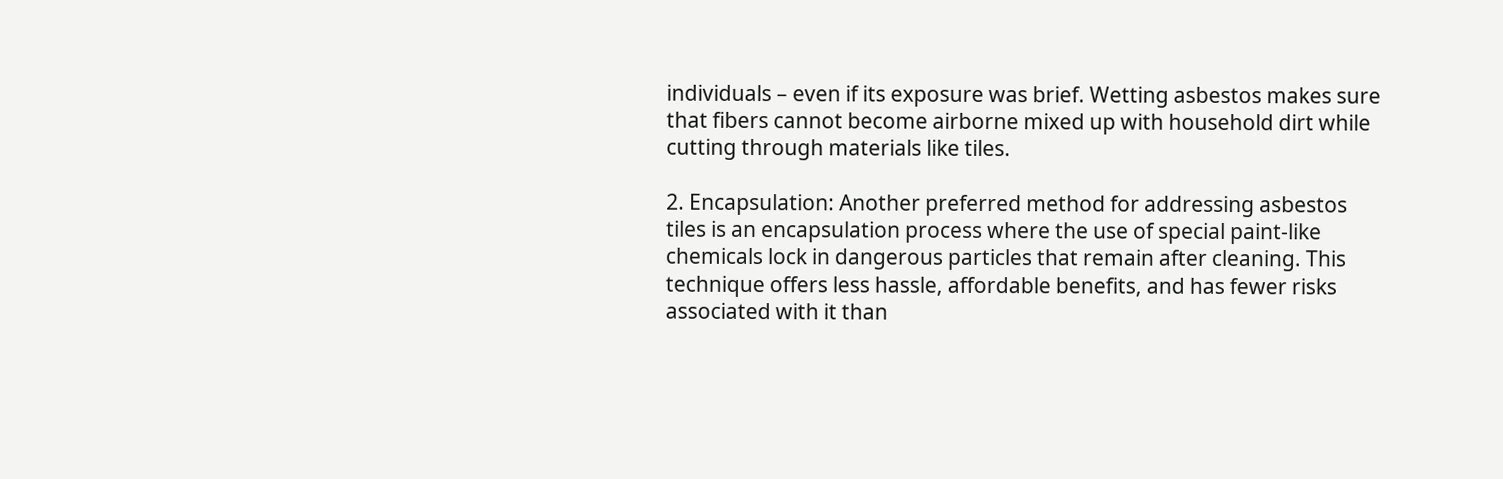individuals – even if its exposure was brief. Wetting asbestos makes sure that fibers cannot become airborne mixed up with household dirt while cutting through materials like tiles.

2. Encapsulation: Another preferred method for addressing asbestos tiles is an encapsulation process where the use of special paint-like chemicals lock in dangerous particles that remain after cleaning. This technique offers less hassle, affordable benefits, and has fewer risks associated with it than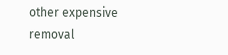other expensive removal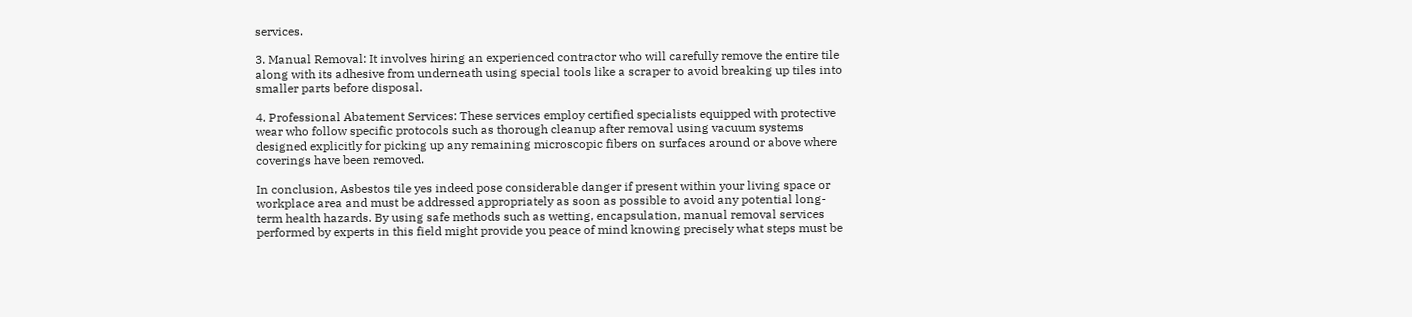services.

3. Manual Removal: It involves hiring an experienced contractor who will carefully remove the entire tile along with its adhesive from underneath using special tools like a scraper to avoid breaking up tiles into smaller parts before disposal.

4. Professional Abatement Services: These services employ certified specialists equipped with protective wear who follow specific protocols such as thorough cleanup after removal using vacuum systems designed explicitly for picking up any remaining microscopic fibers on surfaces around or above where coverings have been removed.

In conclusion, Asbestos tile yes indeed pose considerable danger if present within your living space or workplace area and must be addressed appropriately as soon as possible to avoid any potential long-term health hazards. By using safe methods such as wetting, encapsulation, manual removal services performed by experts in this field might provide you peace of mind knowing precisely what steps must be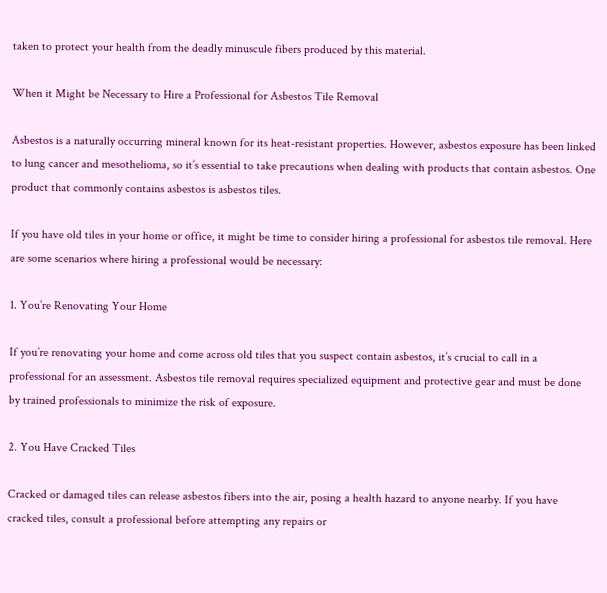taken to protect your health from the deadly minuscule fibers produced by this material.

When it Might be Necessary to Hire a Professional for Asbestos Tile Removal

Asbestos is a naturally occurring mineral known for its heat-resistant properties. However, asbestos exposure has been linked to lung cancer and mesothelioma, so it’s essential to take precautions when dealing with products that contain asbestos. One product that commonly contains asbestos is asbestos tiles.

If you have old tiles in your home or office, it might be time to consider hiring a professional for asbestos tile removal. Here are some scenarios where hiring a professional would be necessary:

1. You’re Renovating Your Home

If you’re renovating your home and come across old tiles that you suspect contain asbestos, it’s crucial to call in a professional for an assessment. Asbestos tile removal requires specialized equipment and protective gear and must be done by trained professionals to minimize the risk of exposure.

2. You Have Cracked Tiles

Cracked or damaged tiles can release asbestos fibers into the air, posing a health hazard to anyone nearby. If you have cracked tiles, consult a professional before attempting any repairs or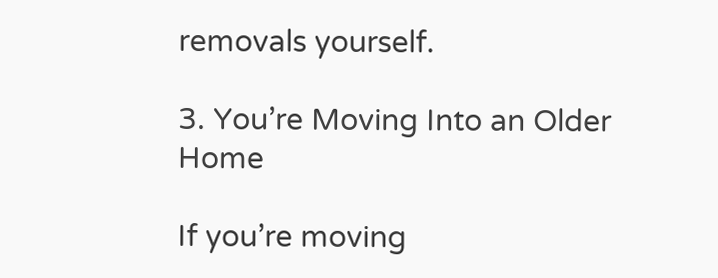removals yourself.

3. You’re Moving Into an Older Home

If you’re moving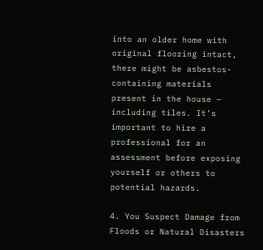into an older home with original flooring intact, there might be asbestos-containing materials present in the house – including tiles. It’s important to hire a professional for an assessment before exposing yourself or others to potential hazards.

4. You Suspect Damage from Floods or Natural Disasters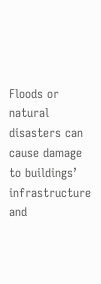Floods or natural disasters can cause damage to buildings’ infrastructure and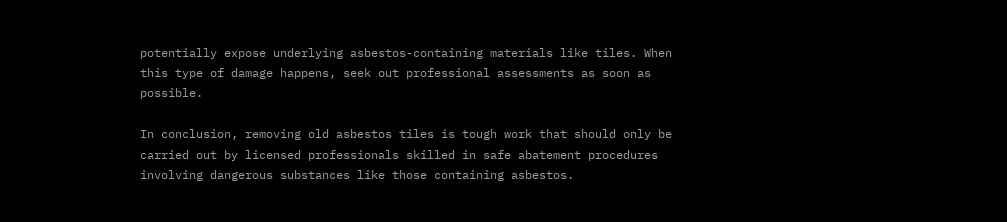potentially expose underlying asbestos-containing materials like tiles. When this type of damage happens, seek out professional assessments as soon as possible.

In conclusion, removing old asbestos tiles is tough work that should only be carried out by licensed professionals skilled in safe abatement procedures involving dangerous substances like those containing asbestos.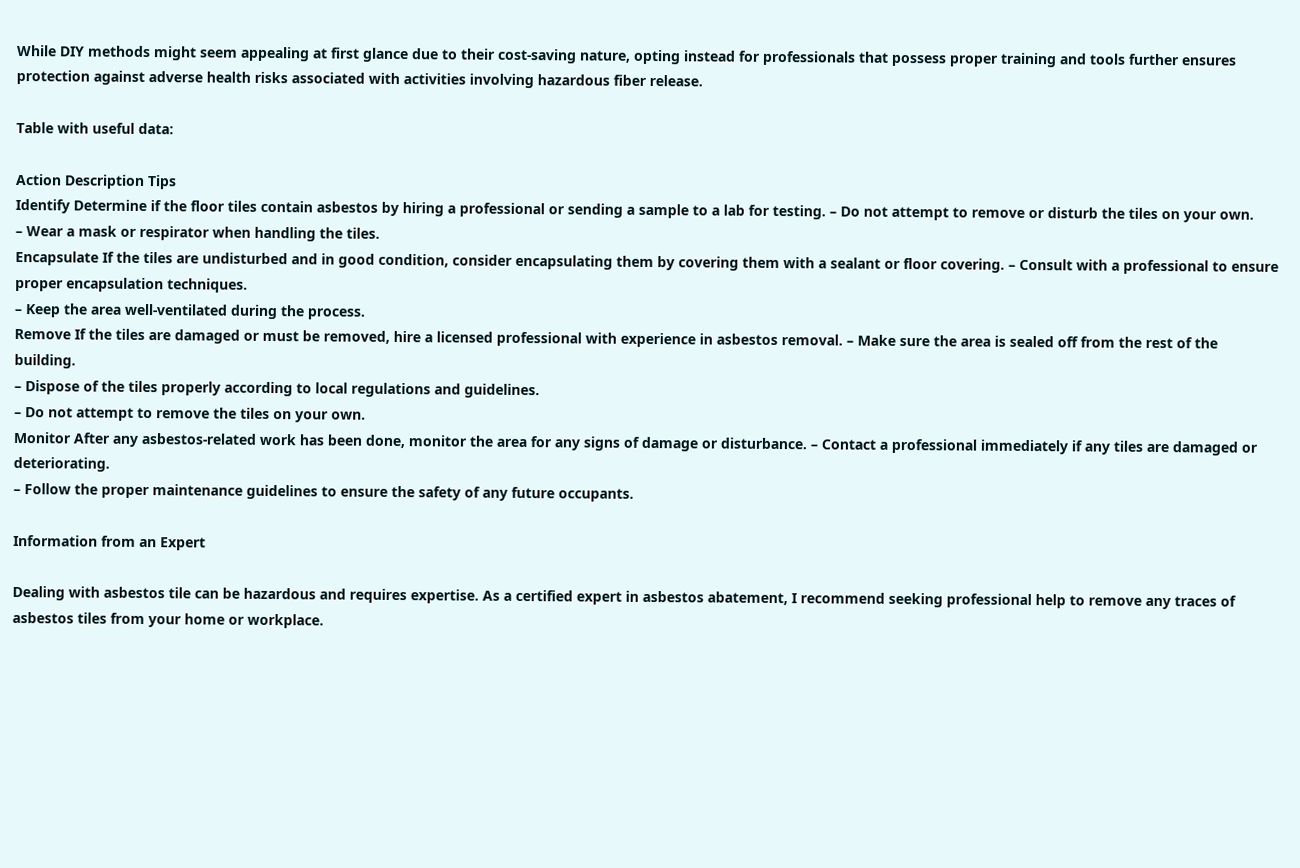While DIY methods might seem appealing at first glance due to their cost-saving nature, opting instead for professionals that possess proper training and tools further ensures protection against adverse health risks associated with activities involving hazardous fiber release.

Table with useful data:

Action Description Tips
Identify Determine if the floor tiles contain asbestos by hiring a professional or sending a sample to a lab for testing. – Do not attempt to remove or disturb the tiles on your own.
– Wear a mask or respirator when handling the tiles.
Encapsulate If the tiles are undisturbed and in good condition, consider encapsulating them by covering them with a sealant or floor covering. – Consult with a professional to ensure proper encapsulation techniques.
– Keep the area well-ventilated during the process.
Remove If the tiles are damaged or must be removed, hire a licensed professional with experience in asbestos removal. – Make sure the area is sealed off from the rest of the building.
– Dispose of the tiles properly according to local regulations and guidelines.
– Do not attempt to remove the tiles on your own.
Monitor After any asbestos-related work has been done, monitor the area for any signs of damage or disturbance. – Contact a professional immediately if any tiles are damaged or deteriorating.
– Follow the proper maintenance guidelines to ensure the safety of any future occupants.

Information from an Expert

Dealing with asbestos tile can be hazardous and requires expertise. As a certified expert in asbestos abatement, I recommend seeking professional help to remove any traces of asbestos tiles from your home or workplace.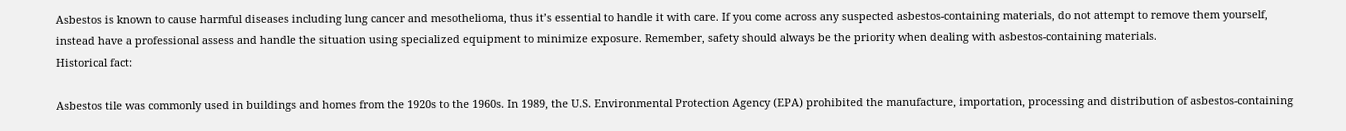Asbestos is known to cause harmful diseases including lung cancer and mesothelioma, thus it’s essential to handle it with care. If you come across any suspected asbestos-containing materials, do not attempt to remove them yourself, instead have a professional assess and handle the situation using specialized equipment to minimize exposure. Remember, safety should always be the priority when dealing with asbestos-containing materials.
Historical fact:

Asbestos tile was commonly used in buildings and homes from the 1920s to the 1960s. In 1989, the U.S. Environmental Protection Agency (EPA) prohibited the manufacture, importation, processing and distribution of asbestos-containing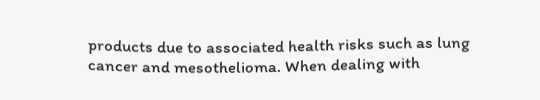products due to associated health risks such as lung cancer and mesothelioma. When dealing with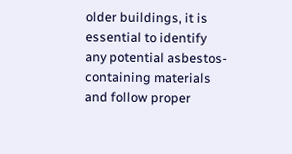older buildings, it is essential to identify any potential asbestos-containing materials and follow proper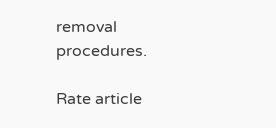removal procedures.

Rate article